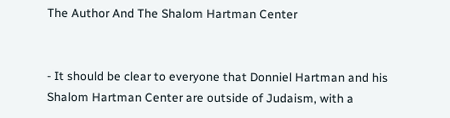The Author And The Shalom Hartman Center


- It should be clear to everyone that Donniel Hartman and his Shalom Hartman Center are outside of Judaism, with a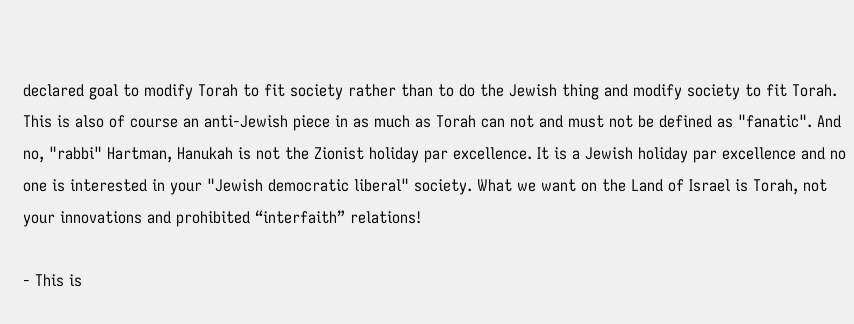declared goal to modify Torah to fit society rather than to do the Jewish thing and modify society to fit Torah. This is also of course an anti-Jewish piece in as much as Torah can not and must not be defined as "fanatic". And no, "rabbi" Hartman, Hanukah is not the Zionist holiday par excellence. It is a Jewish holiday par excellence and no one is interested in your "Jewish democratic liberal" society. What we want on the Land of Israel is Torah, not your innovations and prohibited “interfaith” relations!

- This is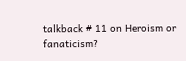talkback # 11 on Heroism or fanaticism?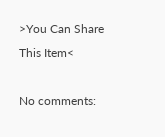>You Can Share This Item<

No comments: